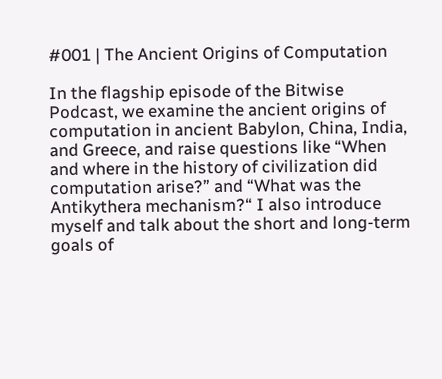#001 | The Ancient Origins of Computation

In the flagship episode of the Bitwise Podcast, we examine the ancient origins of computation in ancient Babylon, China, India, and Greece, and raise questions like “When and where in the history of civilization did computation arise?” and “What was the Antikythera mechanism?“ I also introduce myself and talk about the short and long-term goals of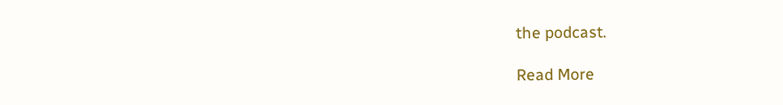the podcast.

Read More